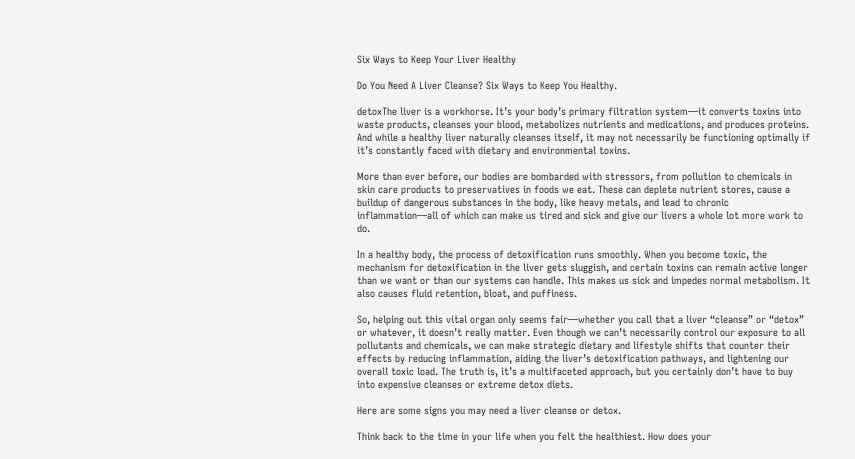Six Ways to Keep Your Liver Healthy

Do You Need A Liver Cleanse? Six Ways to Keep You Healthy.

detoxThe liver is a workhorse. It’s your body’s primary filtration system—it converts toxins into waste products, cleanses your blood, metabolizes nutrients and medications, and produces proteins. And while a healthy liver naturally cleanses itself, it may not necessarily be functioning optimally if it’s constantly faced with dietary and environmental toxins.

More than ever before, our bodies are bombarded with stressors, from pollution to chemicals in skin care products to preservatives in foods we eat. These can deplete nutrient stores, cause a buildup of dangerous substances in the body, like heavy metals, and lead to chronic inflammation—all of which can make us tired and sick and give our livers a whole lot more work to do.

In a healthy body, the process of detoxification runs smoothly. When you become toxic, the mechanism for detoxification in the liver gets sluggish, and certain toxins can remain active longer than we want or than our systems can handle. This makes us sick and impedes normal metabolism. It also causes fluid retention, bloat, and puffiness.

So, helping out this vital organ only seems fair—whether you call that a liver “cleanse” or “detox” or whatever, it doesn’t really matter. Even though we can’t necessarily control our exposure to all pollutants and chemicals, we can make strategic dietary and lifestyle shifts that counter their effects by reducing inflammation, aiding the liver’s detoxification pathways, and lightening our overall toxic load. The truth is, it’s a multifaceted approach, but you certainly don’t have to buy into expensive cleanses or extreme detox diets.

Here are some signs you may need a liver cleanse or detox.

Think back to the time in your life when you felt the healthiest. How does your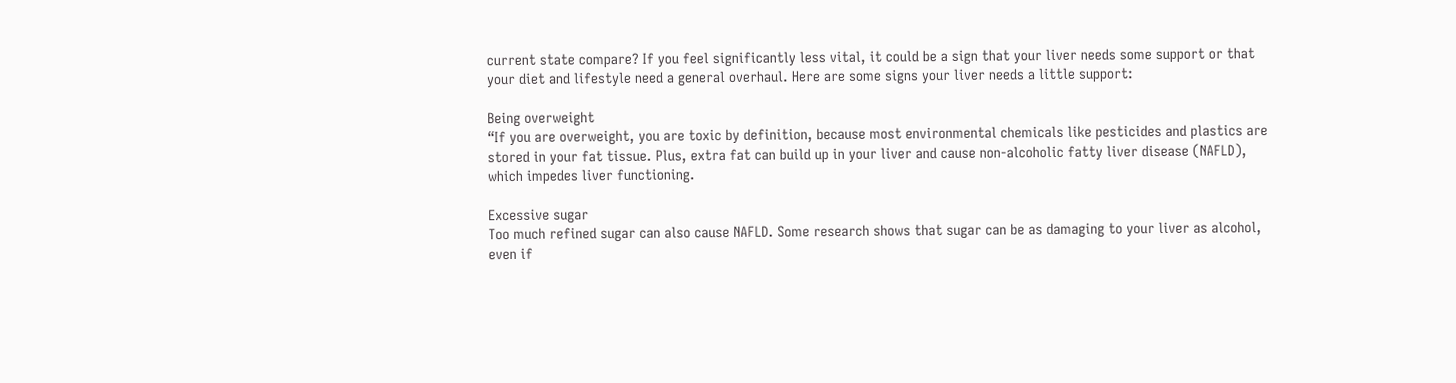current state compare? If you feel significantly less vital, it could be a sign that your liver needs some support or that your diet and lifestyle need a general overhaul. Here are some signs your liver needs a little support:

Being overweight
“If you are overweight, you are toxic by definition, because most environmental chemicals like pesticides and plastics are stored in your fat tissue. Plus, extra fat can build up in your liver and cause non-alcoholic fatty liver disease (NAFLD), which impedes liver functioning.

Excessive sugar
Too much refined sugar can also cause NAFLD. Some research shows that sugar can be as damaging to your liver as alcohol, even if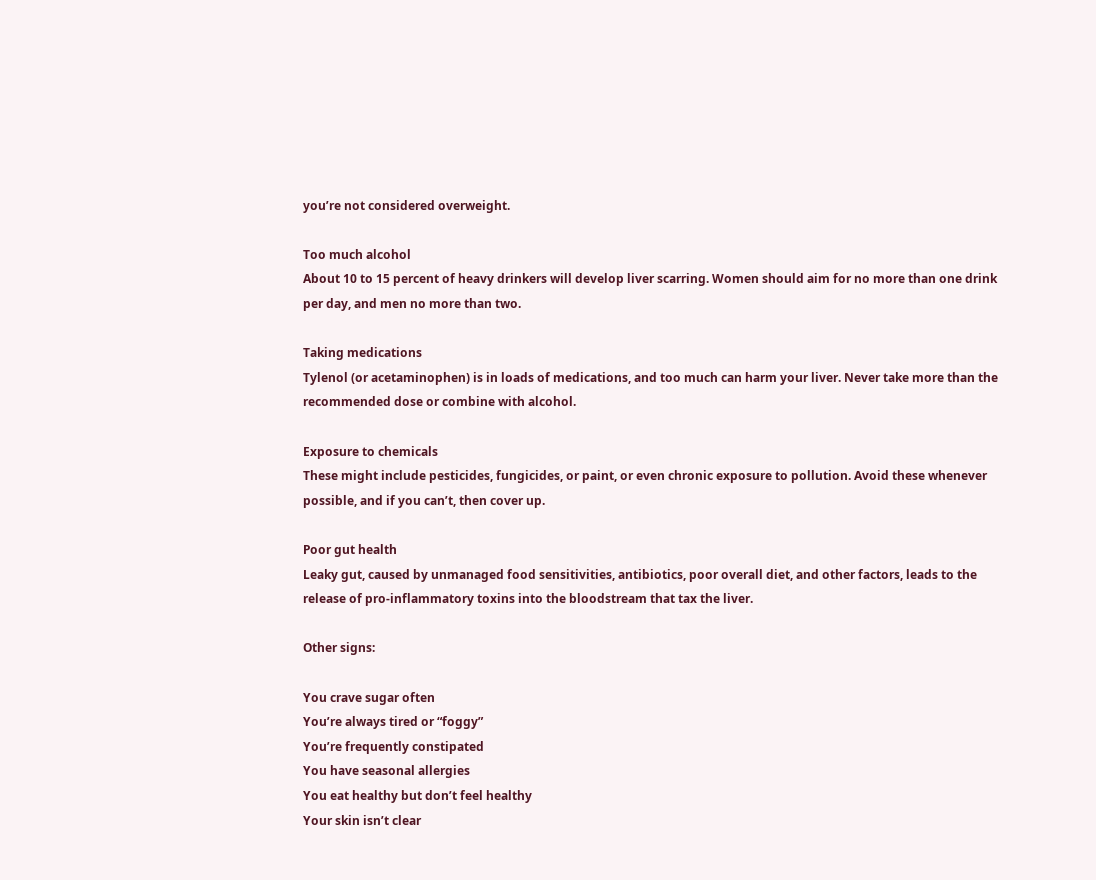you’re not considered overweight.

Too much alcohol
About 10 to 15 percent of heavy drinkers will develop liver scarring. Women should aim for no more than one drink per day, and men no more than two.

Taking medications
Tylenol (or acetaminophen) is in loads of medications, and too much can harm your liver. Never take more than the recommended dose or combine with alcohol.

Exposure to chemicals
These might include pesticides, fungicides, or paint, or even chronic exposure to pollution. Avoid these whenever possible, and if you can’t, then cover up.

Poor gut health
Leaky gut, caused by unmanaged food sensitivities, antibiotics, poor overall diet, and other factors, leads to the release of pro-inflammatory toxins into the bloodstream that tax the liver.

Other signs:

You crave sugar often
You’re always tired or “foggy”
You’re frequently constipated
You have seasonal allergies
You eat healthy but don’t feel healthy
Your skin isn’t clear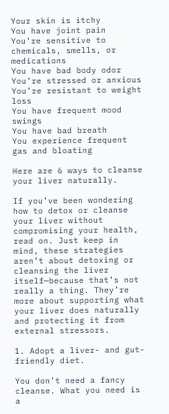Your skin is itchy
You have joint pain
You’re sensitive to chemicals, smells, or medications
You have bad body odor
You’re stressed or anxious
You’re resistant to weight loss
You have frequent mood swings
You have bad breath
You experience frequent gas and bloating

Here are 6 ways to cleanse your liver naturally.

If you’ve been wondering how to detox or cleanse your liver without compromising your health, read on. Just keep in mind, these strategies aren’t about detoxing or cleansing the liver itself—because that’s not really a thing. They’re more about supporting what your liver does naturally and protecting it from external stressors.

1. Adopt a liver- and gut-friendly diet.

You don’t need a fancy cleanse. What you need is a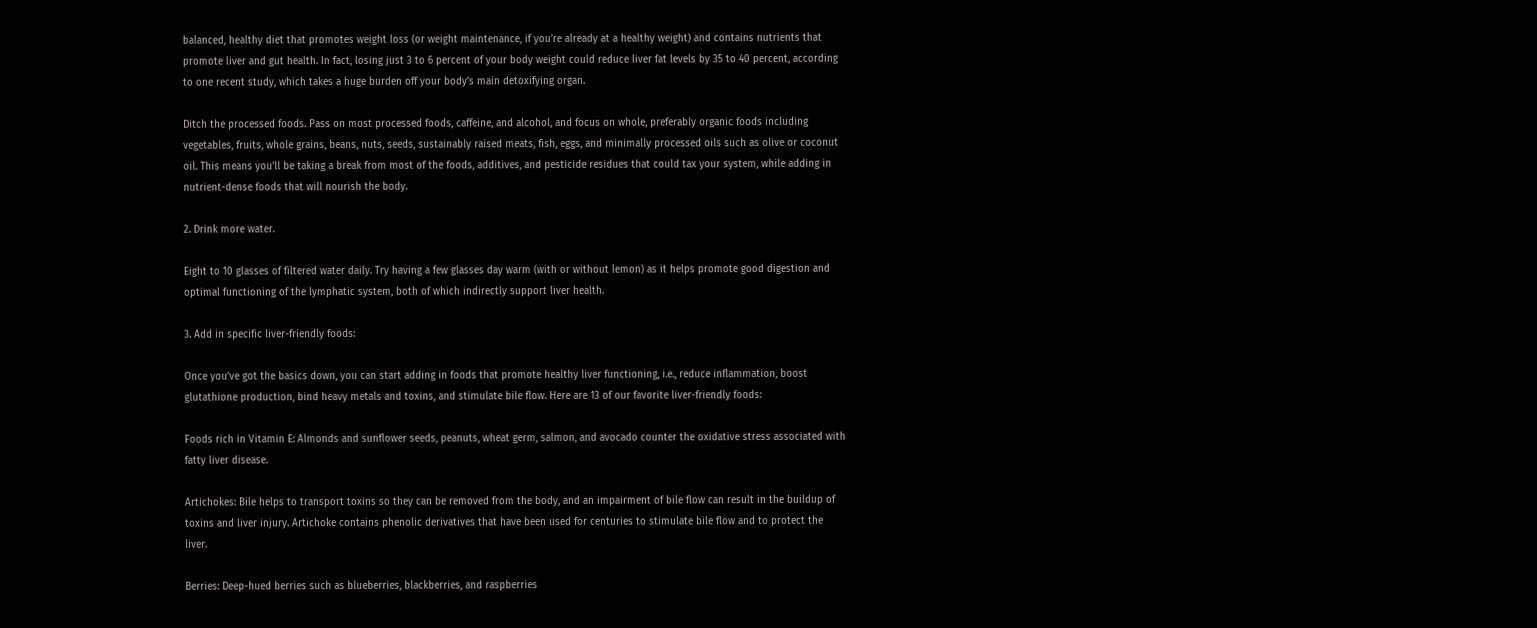balanced, healthy diet that promotes weight loss (or weight maintenance, if you’re already at a healthy weight) and contains nutrients that promote liver and gut health. In fact, losing just 3 to 6 percent of your body weight could reduce liver fat levels by 35 to 40 percent, according to one recent study, which takes a huge burden off your body’s main detoxifying organ.

Ditch the processed foods. Pass on most processed foods, caffeine, and alcohol, and focus on whole, preferably organic foods including vegetables, fruits, whole grains, beans, nuts, seeds, sustainably raised meats, fish, eggs, and minimally processed oils such as olive or coconut oil. This means you’ll be taking a break from most of the foods, additives, and pesticide residues that could tax your system, while adding in nutrient-dense foods that will nourish the body.

2. Drink more water.

Eight to 10 glasses of filtered water daily. Try having a few glasses day warm (with or without lemon) as it helps promote good digestion and optimal functioning of the lymphatic system, both of which indirectly support liver health.

3. Add in specific liver-friendly foods:

Once you’ve got the basics down, you can start adding in foods that promote healthy liver functioning, i.e., reduce inflammation, boost glutathione production, bind heavy metals and toxins, and stimulate bile flow. Here are 13 of our favorite liver-friendly foods:

Foods rich in Vitamin E: Almonds and sunflower seeds, peanuts, wheat germ, salmon, and avocado counter the oxidative stress associated with fatty liver disease.

Artichokes: Bile helps to transport toxins so they can be removed from the body, and an impairment of bile flow can result in the buildup of toxins and liver injury. Artichoke contains phenolic derivatives that have been used for centuries to stimulate bile flow and to protect the liver.

Berries: Deep-hued berries such as blueberries, blackberries, and raspberries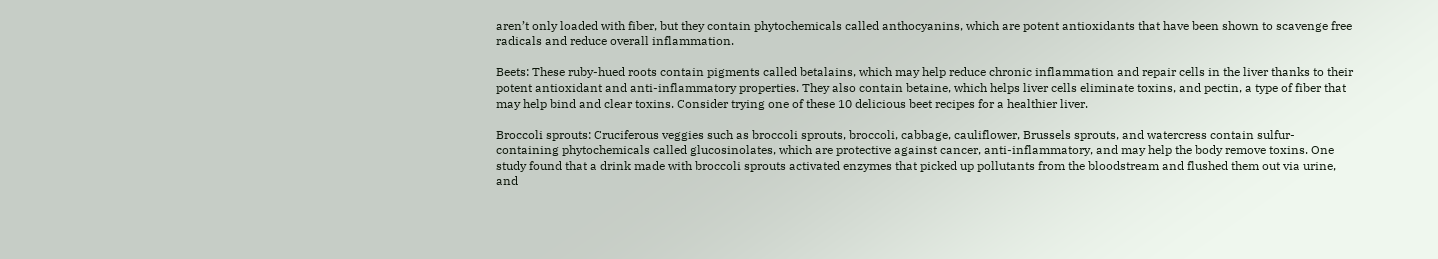aren’t only loaded with fiber, but they contain phytochemicals called anthocyanins, which are potent antioxidants that have been shown to scavenge free radicals and reduce overall inflammation.

Beets: These ruby-hued roots contain pigments called betalains, which may help reduce chronic inflammation and repair cells in the liver thanks to their potent antioxidant and anti-inflammatory properties. They also contain betaine, which helps liver cells eliminate toxins, and pectin, a type of fiber that may help bind and clear toxins. Consider trying one of these 10 delicious beet recipes for a healthier liver.

Broccoli sprouts: Cruciferous veggies such as broccoli sprouts, broccoli, cabbage, cauliflower, Brussels sprouts, and watercress contain sulfur-containing phytochemicals called glucosinolates, which are protective against cancer, anti-inflammatory, and may help the body remove toxins. One study found that a drink made with broccoli sprouts activated enzymes that picked up pollutants from the bloodstream and flushed them out via urine, and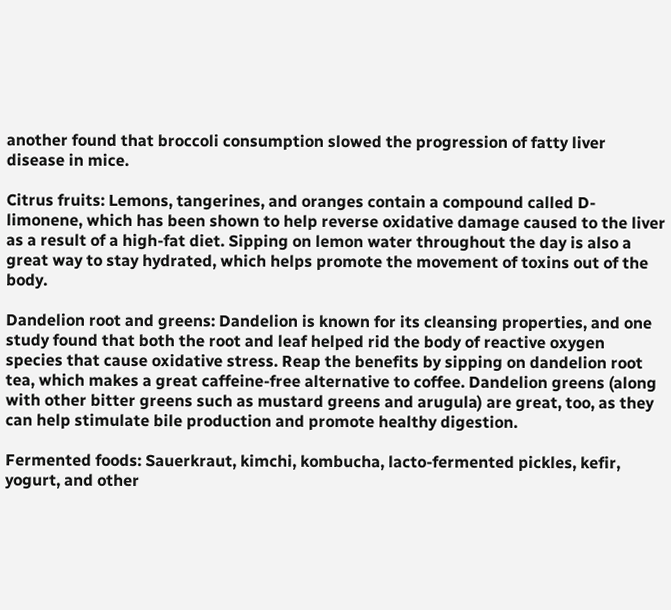another found that broccoli consumption slowed the progression of fatty liver disease in mice.

Citrus fruits: Lemons, tangerines, and oranges contain a compound called D-limonene, which has been shown to help reverse oxidative damage caused to the liver as a result of a high-fat diet. Sipping on lemon water throughout the day is also a great way to stay hydrated, which helps promote the movement of toxins out of the body.

Dandelion root and greens: Dandelion is known for its cleansing properties, and one study found that both the root and leaf helped rid the body of reactive oxygen species that cause oxidative stress. Reap the benefits by sipping on dandelion root tea, which makes a great caffeine-free alternative to coffee. Dandelion greens (along with other bitter greens such as mustard greens and arugula) are great, too, as they can help stimulate bile production and promote healthy digestion.

Fermented foods: Sauerkraut, kimchi, kombucha, lacto-fermented pickles, kefir, yogurt, and other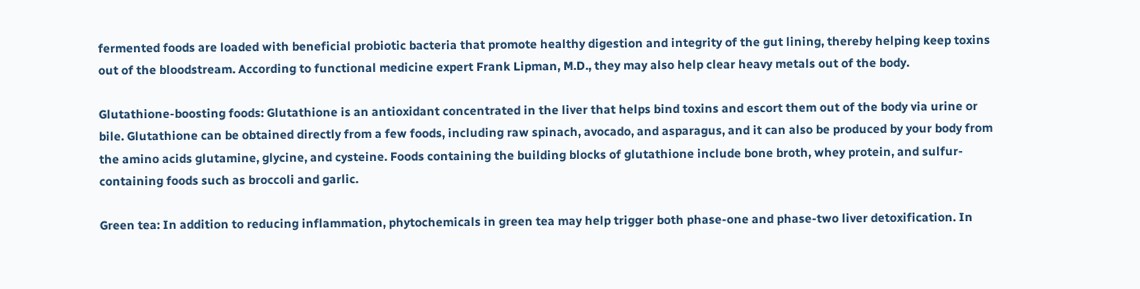fermented foods are loaded with beneficial probiotic bacteria that promote healthy digestion and integrity of the gut lining, thereby helping keep toxins out of the bloodstream. According to functional medicine expert Frank Lipman, M.D., they may also help clear heavy metals out of the body.

Glutathione-boosting foods: Glutathione is an antioxidant concentrated in the liver that helps bind toxins and escort them out of the body via urine or bile. Glutathione can be obtained directly from a few foods, including raw spinach, avocado, and asparagus, and it can also be produced by your body from the amino acids glutamine, glycine, and cysteine. Foods containing the building blocks of glutathione include bone broth, whey protein, and sulfur-containing foods such as broccoli and garlic.

Green tea: In addition to reducing inflammation, phytochemicals in green tea may help trigger both phase-one and phase-two liver detoxification. In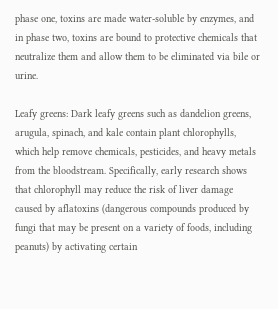phase one, toxins are made water-soluble by enzymes, and in phase two, toxins are bound to protective chemicals that neutralize them and allow them to be eliminated via bile or urine.

Leafy greens: Dark leafy greens such as dandelion greens, arugula, spinach, and kale contain plant chlorophylls, which help remove chemicals, pesticides, and heavy metals from the bloodstream. Specifically, early research shows that chlorophyll may reduce the risk of liver damage caused by aflatoxins (dangerous compounds produced by fungi that may be present on a variety of foods, including peanuts) by activating certain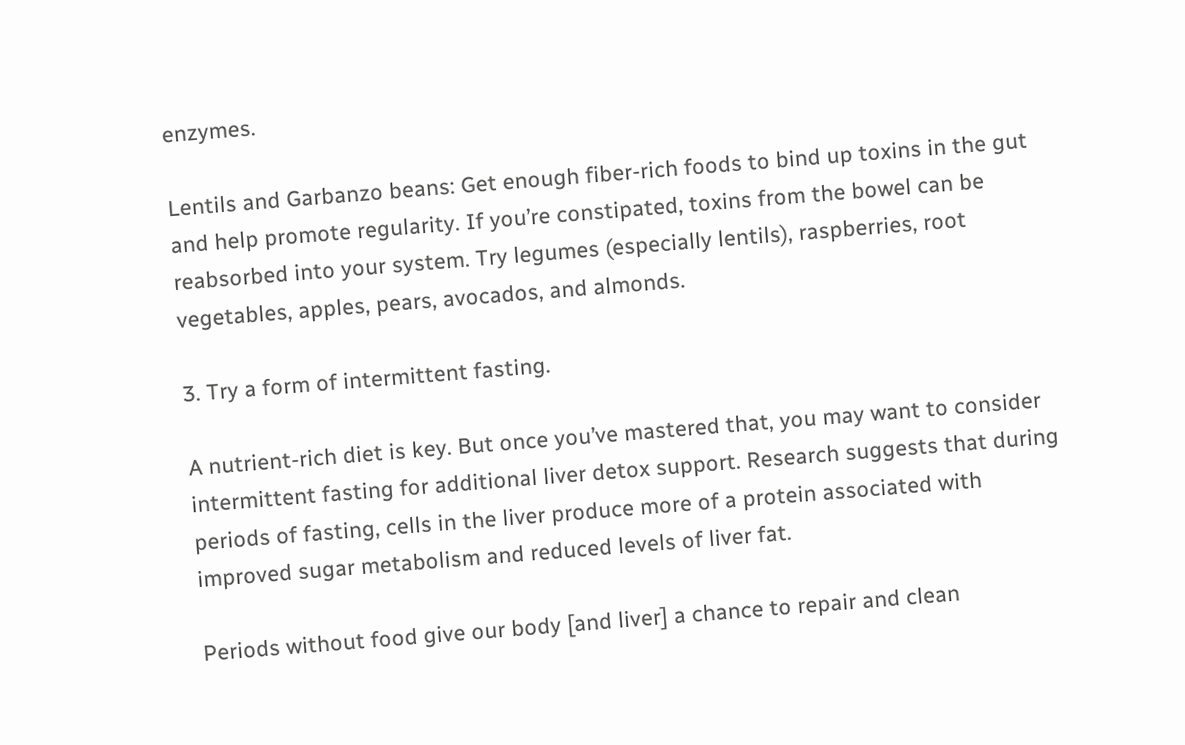enzymes.

Lentils and Garbanzo beans: Get enough fiber-rich foods to bind up toxins in the gut and help promote regularity. If you’re constipated, toxins from the bowel can be reabsorbed into your system. Try legumes (especially lentils), raspberries, root vegetables, apples, pears, avocados, and almonds.

3. Try a form of intermittent fasting.

A nutrient-rich diet is key. But once you’ve mastered that, you may want to consider intermittent fasting for additional liver detox support. Research suggests that during periods of fasting, cells in the liver produce more of a protein associated with improved sugar metabolism and reduced levels of liver fat.

Periods without food give our body [and liver] a chance to repair and clean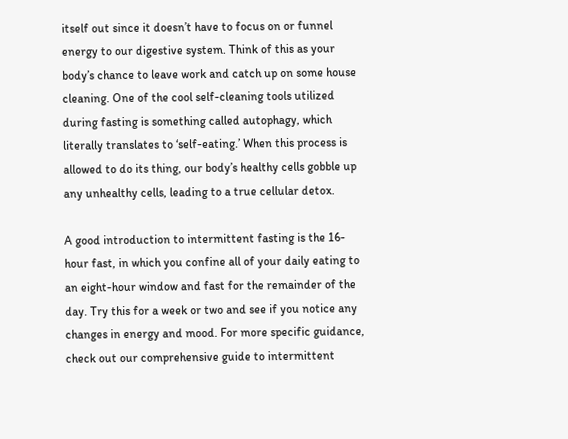itself out since it doesn’t have to focus on or funnel energy to our digestive system. Think of this as your body’s chance to leave work and catch up on some house cleaning. One of the cool self-cleaning tools utilized during fasting is something called autophagy, which literally translates to ‘self-eating.’ When this process is allowed to do its thing, our body’s healthy cells gobble up any unhealthy cells, leading to a true cellular detox.

A good introduction to intermittent fasting is the 16-hour fast, in which you confine all of your daily eating to an eight-hour window and fast for the remainder of the day. Try this for a week or two and see if you notice any changes in energy and mood. For more specific guidance, check out our comprehensive guide to intermittent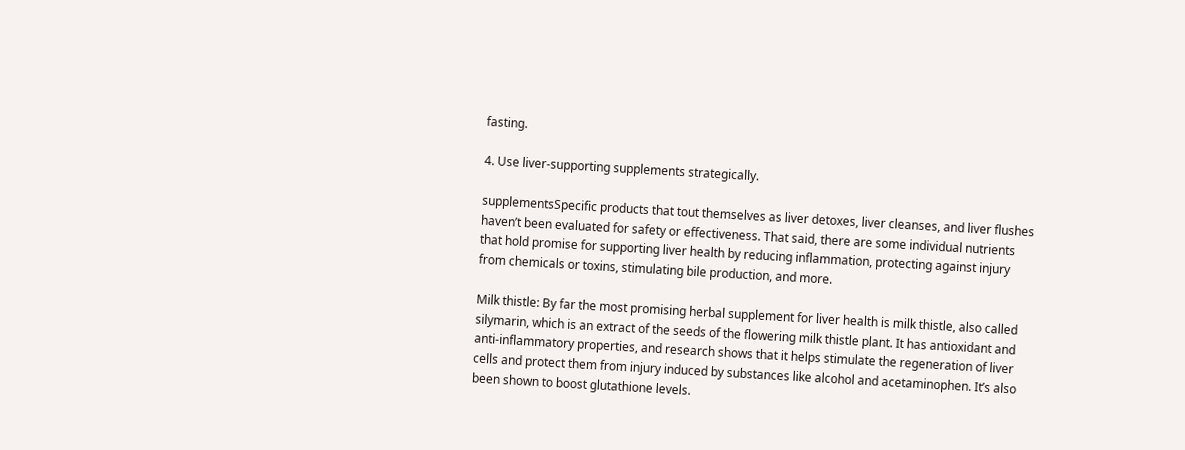fasting.

4. Use liver-supporting supplements strategically.

supplementsSpecific products that tout themselves as liver detoxes, liver cleanses, and liver flushes haven’t been evaluated for safety or effectiveness. That said, there are some individual nutrients that hold promise for supporting liver health by reducing inflammation, protecting against injury from chemicals or toxins, stimulating bile production, and more.

Milk thistle: By far the most promising herbal supplement for liver health is milk thistle, also called silymarin, which is an extract of the seeds of the flowering milk thistle plant. It has antioxidant and anti-inflammatory properties, and research shows that it helps stimulate the regeneration of liver cells and protect them from injury induced by substances like alcohol and acetaminophen. It’s also been shown to boost glutathione levels.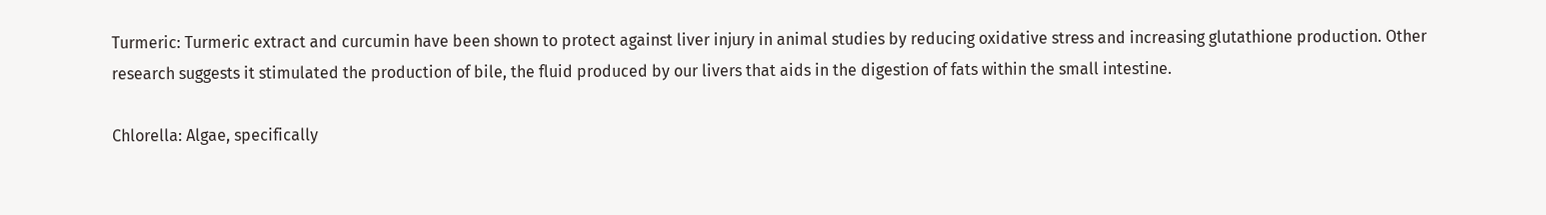Turmeric: Turmeric extract and curcumin have been shown to protect against liver injury in animal studies by reducing oxidative stress and increasing glutathione production. Other research suggests it stimulated the production of bile, the fluid produced by our livers that aids in the digestion of fats within the small intestine.

Chlorella: Algae, specifically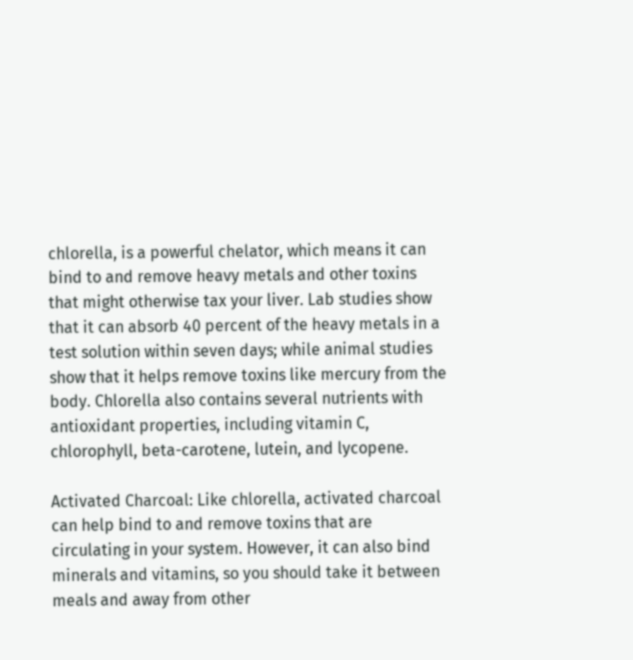chlorella, is a powerful chelator, which means it can bind to and remove heavy metals and other toxins that might otherwise tax your liver. Lab studies show that it can absorb 40 percent of the heavy metals in a test solution within seven days; while animal studies show that it helps remove toxins like mercury from the body. Chlorella also contains several nutrients with antioxidant properties, including vitamin C, chlorophyll, beta-carotene, lutein, and lycopene.

Activated Charcoal: Like chlorella, activated charcoal can help bind to and remove toxins that are circulating in your system. However, it can also bind minerals and vitamins, so you should take it between meals and away from other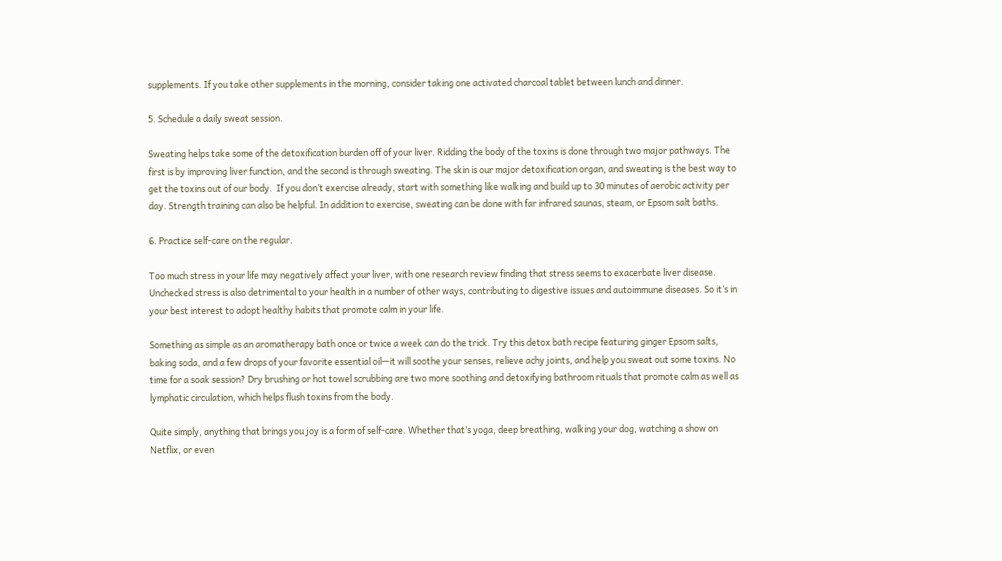supplements. If you take other supplements in the morning, consider taking one activated charcoal tablet between lunch and dinner.

5. Schedule a daily sweat session.

Sweating helps take some of the detoxification burden off of your liver. Ridding the body of the toxins is done through two major pathways. The first is by improving liver function, and the second is through sweating. The skin is our major detoxification organ, and sweating is the best way to get the toxins out of our body.  If you don’t exercise already, start with something like walking and build up to 30 minutes of aerobic activity per day. Strength training can also be helpful. In addition to exercise, sweating can be done with far infrared saunas, steam, or Epsom salt baths.

6. Practice self-care on the regular.

Too much stress in your life may negatively affect your liver, with one research review finding that stress seems to exacerbate liver disease. Unchecked stress is also detrimental to your health in a number of other ways, contributing to digestive issues and autoimmune diseases. So it’s in your best interest to adopt healthy habits that promote calm in your life.

Something as simple as an aromatherapy bath once or twice a week can do the trick. Try this detox bath recipe featuring ginger Epsom salts, baking soda, and a few drops of your favorite essential oil—it will soothe your senses, relieve achy joints, and help you sweat out some toxins. No time for a soak session? Dry brushing or hot towel scrubbing are two more soothing and detoxifying bathroom rituals that promote calm as well as lymphatic circulation, which helps flush toxins from the body.

Quite simply, anything that brings you joy is a form of self-care. Whether that’s yoga, deep breathing, walking your dog, watching a show on Netflix, or even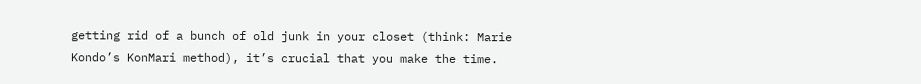getting rid of a bunch of old junk in your closet (think: Marie Kondo’s KonMari method), it’s crucial that you make the time.